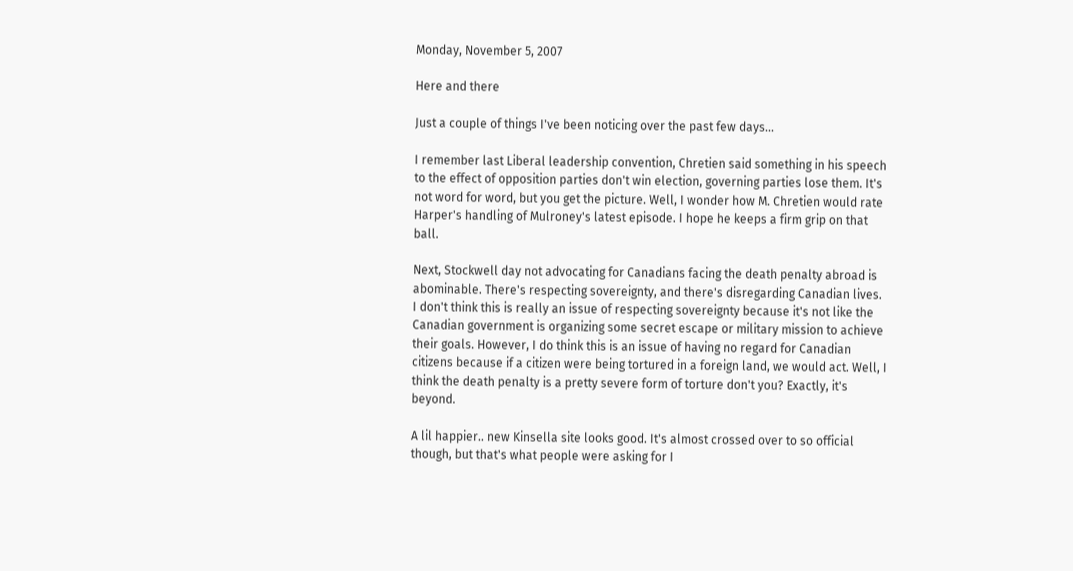Monday, November 5, 2007

Here and there

Just a couple of things I've been noticing over the past few days...

I remember last Liberal leadership convention, Chretien said something in his speech to the effect of opposition parties don't win election, governing parties lose them. It's not word for word, but you get the picture. Well, I wonder how M. Chretien would rate Harper's handling of Mulroney's latest episode. I hope he keeps a firm grip on that ball.

Next, Stockwell day not advocating for Canadians facing the death penalty abroad is abominable. There's respecting sovereignty, and there's disregarding Canadian lives. I don't think this is really an issue of respecting sovereignty because it's not like the Canadian government is organizing some secret escape or military mission to achieve their goals. However, I do think this is an issue of having no regard for Canadian citizens because if a citizen were being tortured in a foreign land, we would act. Well, I think the death penalty is a pretty severe form of torture don't you? Exactly, it's beyond.

A lil happier.. new Kinsella site looks good. It's almost crossed over to so official though, but that's what people were asking for I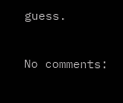guess.

No comments: